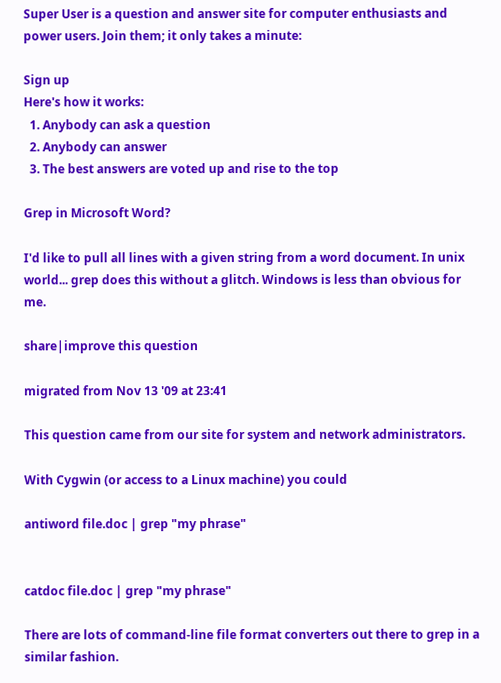Super User is a question and answer site for computer enthusiasts and power users. Join them; it only takes a minute:

Sign up
Here's how it works:
  1. Anybody can ask a question
  2. Anybody can answer
  3. The best answers are voted up and rise to the top

Grep in Microsoft Word?

I'd like to pull all lines with a given string from a word document. In unix world... grep does this without a glitch. Windows is less than obvious for me.

share|improve this question

migrated from Nov 13 '09 at 23:41

This question came from our site for system and network administrators.

With Cygwin (or access to a Linux machine) you could

antiword file.doc | grep "my phrase"


catdoc file.doc | grep "my phrase"

There are lots of command-line file format converters out there to grep in a similar fashion.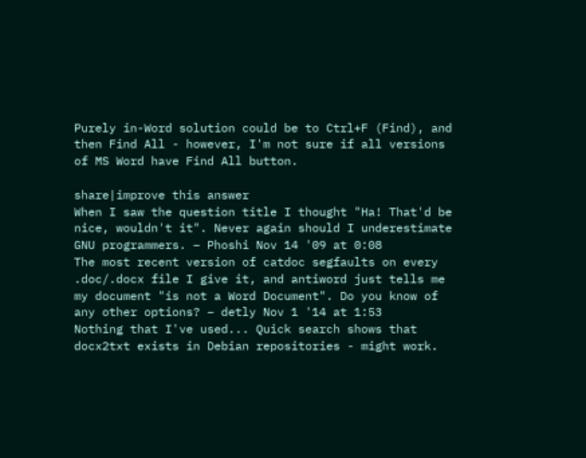Purely in-Word solution could be to Ctrl+F (Find), and then Find All - however, I'm not sure if all versions of MS Word have Find All button.

share|improve this answer
When I saw the question title I thought "Ha! That'd be nice, wouldn't it". Never again should I underestimate GNU programmers. – Phoshi Nov 14 '09 at 0:08
The most recent version of catdoc segfaults on every .doc/.docx file I give it, and antiword just tells me my document "is not a Word Document". Do you know of any other options? – detly Nov 1 '14 at 1:53
Nothing that I've used... Quick search shows that docx2txt exists in Debian repositories - might work.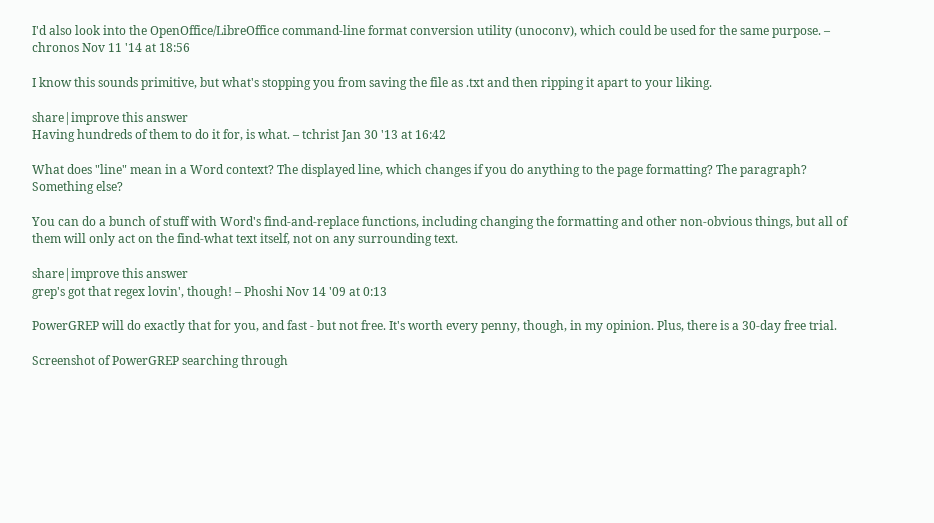I'd also look into the OpenOffice/LibreOffice command-line format conversion utility (unoconv), which could be used for the same purpose. – chronos Nov 11 '14 at 18:56

I know this sounds primitive, but what's stopping you from saving the file as .txt and then ripping it apart to your liking.

share|improve this answer
Having hundreds of them to do it for, is what. – tchrist Jan 30 '13 at 16:42

What does "line" mean in a Word context? The displayed line, which changes if you do anything to the page formatting? The paragraph? Something else?

You can do a bunch of stuff with Word's find-and-replace functions, including changing the formatting and other non-obvious things, but all of them will only act on the find-what text itself, not on any surrounding text.

share|improve this answer
grep's got that regex lovin', though! – Phoshi Nov 14 '09 at 0:13

PowerGREP will do exactly that for you, and fast - but not free. It's worth every penny, though, in my opinion. Plus, there is a 30-day free trial.

Screenshot of PowerGREP searching through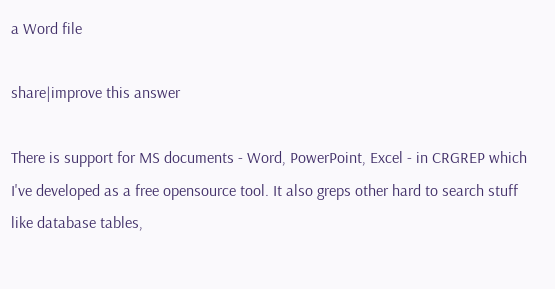a Word file

share|improve this answer

There is support for MS documents - Word, PowerPoint, Excel - in CRGREP which I've developed as a free opensource tool. It also greps other hard to search stuff like database tables,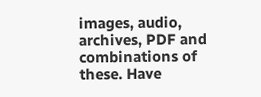images, audio, archives, PDF and combinations of these. Have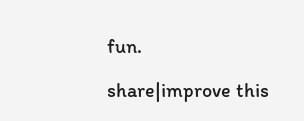fun.

share|improve this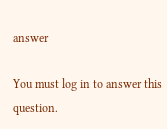answer

You must log in to answer this question.